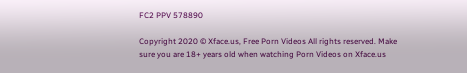FC2 PPV 578890

Copyright 2020 © Xface.us, Free Porn Videos All rights reserved. Make sure you are 18+ years old when watching Porn Videos on Xface.us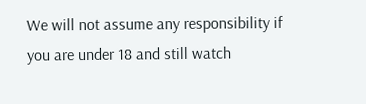We will not assume any responsibility if you are under 18 and still watch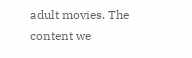adult movies. The content we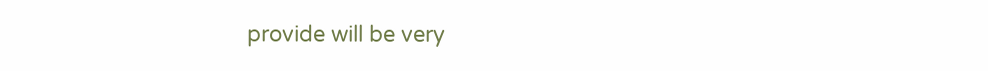provide will be very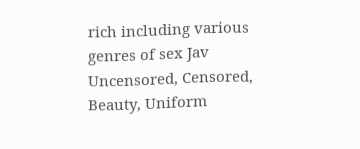rich including various genres of sex Jav Uncensored, Censored, Beauty, Uniform